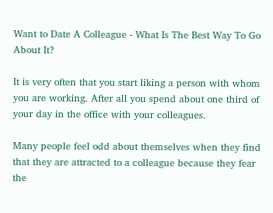Want to Date A Colleague - What Is The Best Way To Go About It?

It is very often that you start liking a person with whom you are working. After all you spend about one third of your day in the office with your colleagues.

Many people feel odd about themselves when they find that they are attracted to a colleague because they fear the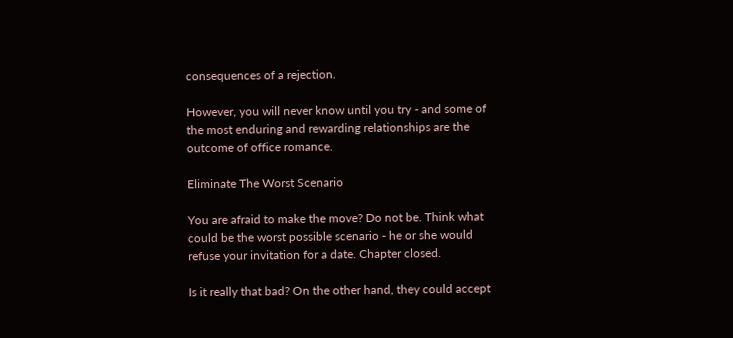consequences of a rejection.

However, you will never know until you try - and some of the most enduring and rewarding relationships are the outcome of office romance.

Eliminate The Worst Scenario

You are afraid to make the move? Do not be. Think what could be the worst possible scenario - he or she would refuse your invitation for a date. Chapter closed.

Is it really that bad? On the other hand, they could accept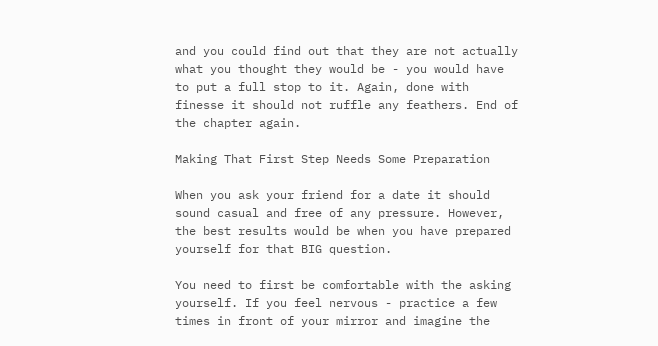and you could find out that they are not actually what you thought they would be - you would have to put a full stop to it. Again, done with finesse it should not ruffle any feathers. End of the chapter again.

Making That First Step Needs Some Preparation

When you ask your friend for a date it should sound casual and free of any pressure. However, the best results would be when you have prepared yourself for that BIG question.

You need to first be comfortable with the asking yourself. If you feel nervous - practice a few times in front of your mirror and imagine the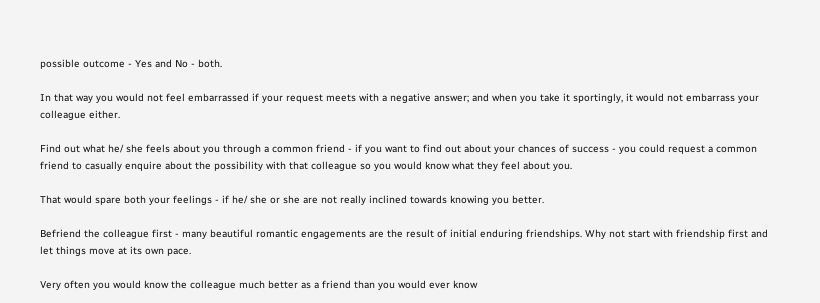possible outcome - Yes and No - both.

In that way you would not feel embarrassed if your request meets with a negative answer; and when you take it sportingly, it would not embarrass your colleague either.

Find out what he/ she feels about you through a common friend - if you want to find out about your chances of success - you could request a common friend to casually enquire about the possibility with that colleague so you would know what they feel about you.

That would spare both your feelings - if he/ she or she are not really inclined towards knowing you better.

Befriend the colleague first - many beautiful romantic engagements are the result of initial enduring friendships. Why not start with friendship first and let things move at its own pace.

Very often you would know the colleague much better as a friend than you would ever know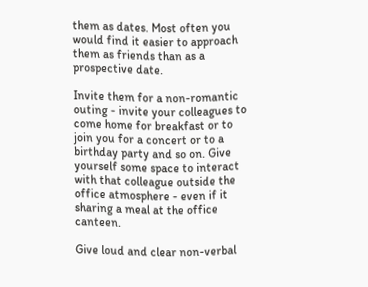them as dates. Most often you would find it easier to approach them as friends than as a prospective date.

Invite them for a non-romantic outing - invite your colleagues to come home for breakfast or to join you for a concert or to a birthday party and so on. Give yourself some space to interact with that colleague outside the office atmosphere - even if it sharing a meal at the office canteen.

Give loud and clear non-verbal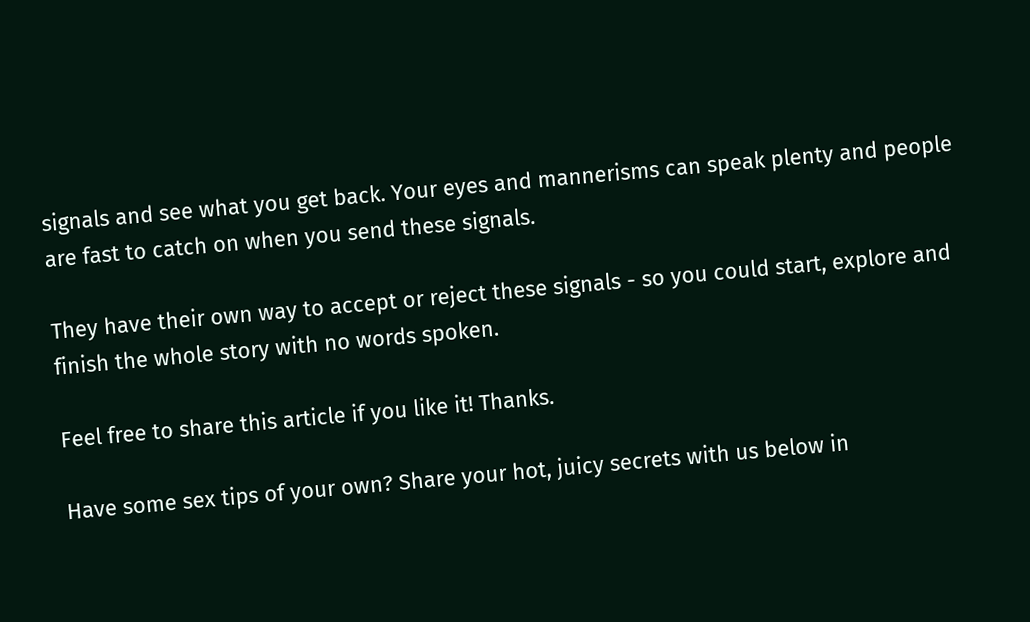signals and see what you get back. Your eyes and mannerisms can speak plenty and people are fast to catch on when you send these signals.

They have their own way to accept or reject these signals - so you could start, explore and finish the whole story with no words spoken.

Feel free to share this article if you like it! Thanks.

Have some sex tips of your own? Share your hot, juicy secrets with us below in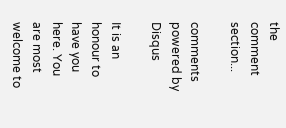the comment section...

comments powered by Disqus

It is an honour to have you here. You are most welcome to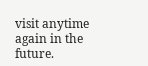visit anytime again in the future.